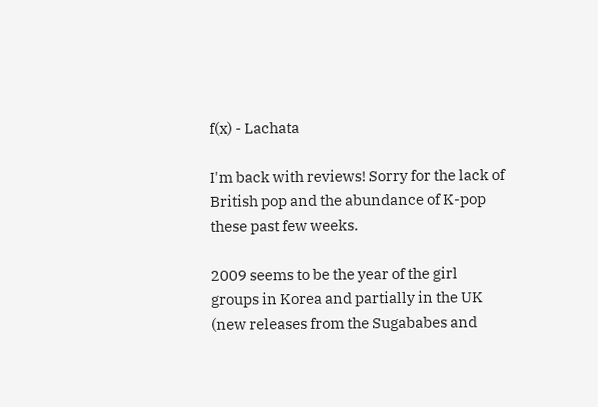f(x) - Lachata

I'm back with reviews! Sorry for the lack of British pop and the abundance of K-pop these past few weeks.

2009 seems to be the year of the girl groups in Korea and partially in the UK (new releases from the Sugababes and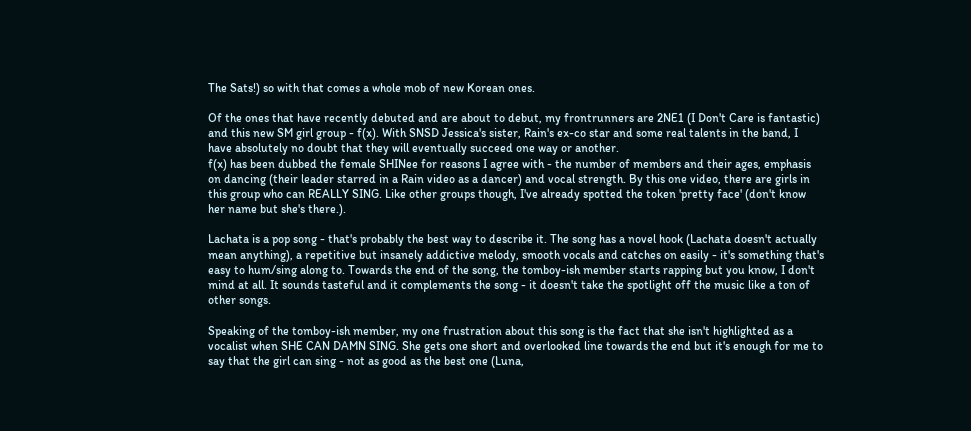The Sats!) so with that comes a whole mob of new Korean ones.

Of the ones that have recently debuted and are about to debut, my frontrunners are 2NE1 (I Don't Care is fantastic) and this new SM girl group - f(x). With SNSD Jessica's sister, Rain's ex-co star and some real talents in the band, I have absolutely no doubt that they will eventually succeed one way or another.
f(x) has been dubbed the female SHINee for reasons I agree with - the number of members and their ages, emphasis on dancing (their leader starred in a Rain video as a dancer) and vocal strength. By this one video, there are girls in this group who can REALLY SING. Like other groups though, I've already spotted the token 'pretty face' (don't know her name but she's there.).

Lachata is a pop song - that's probably the best way to describe it. The song has a novel hook (Lachata doesn't actually mean anything), a repetitive but insanely addictive melody, smooth vocals and catches on easily - it's something that's easy to hum/sing along to. Towards the end of the song, the tomboy-ish member starts rapping but you know, I don't mind at all. It sounds tasteful and it complements the song - it doesn't take the spotlight off the music like a ton of other songs.

Speaking of the tomboy-ish member, my one frustration about this song is the fact that she isn't highlighted as a vocalist when SHE CAN DAMN SING. She gets one short and overlooked line towards the end but it's enough for me to say that the girl can sing - not as good as the best one (Luna,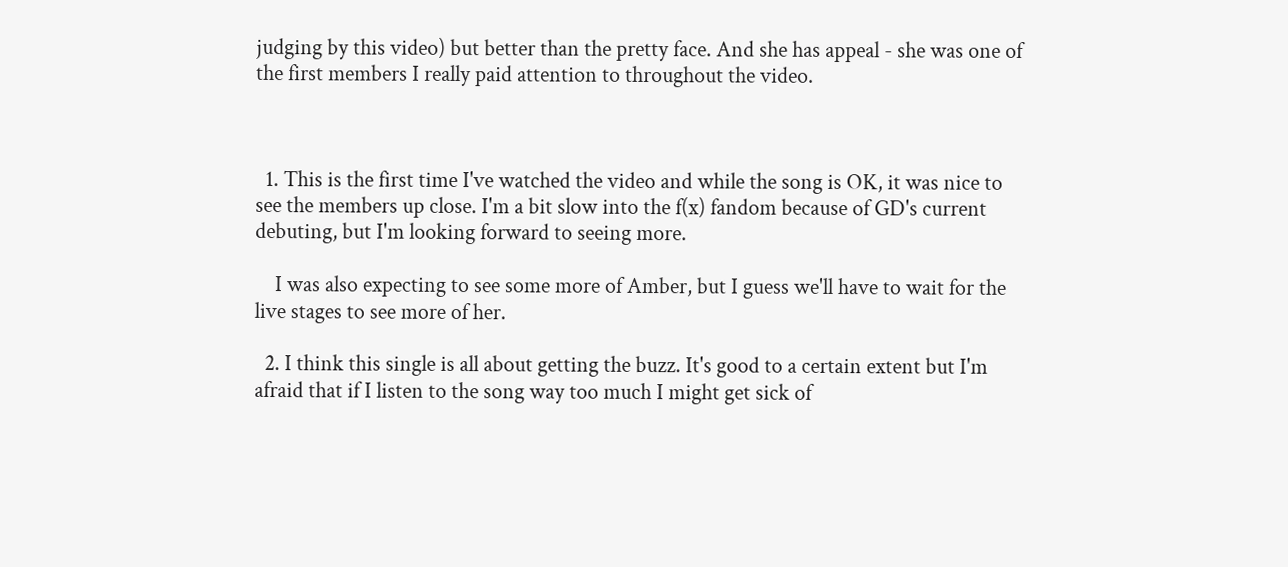judging by this video) but better than the pretty face. And she has appeal - she was one of the first members I really paid attention to throughout the video.



  1. This is the first time I've watched the video and while the song is OK, it was nice to see the members up close. I'm a bit slow into the f(x) fandom because of GD's current debuting, but I'm looking forward to seeing more.

    I was also expecting to see some more of Amber, but I guess we'll have to wait for the live stages to see more of her.

  2. I think this single is all about getting the buzz. It's good to a certain extent but I'm afraid that if I listen to the song way too much I might get sick of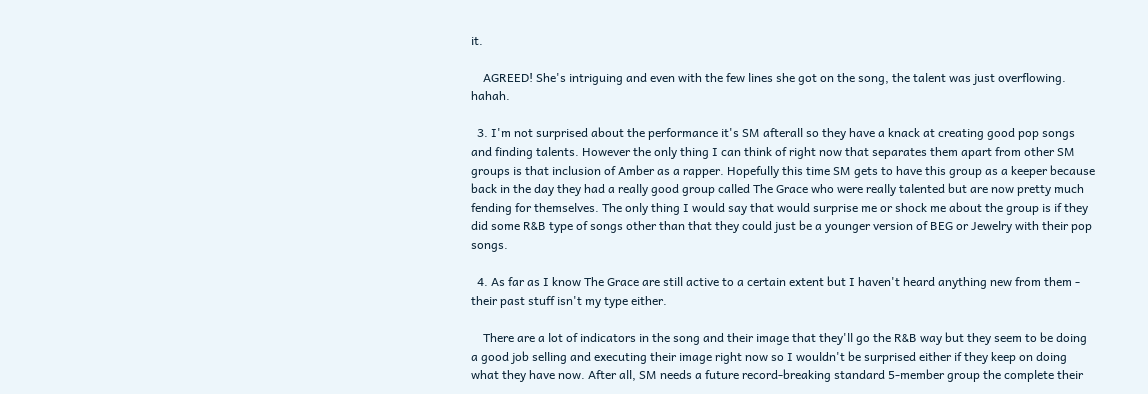it.

    AGREED! She's intriguing and even with the few lines she got on the song, the talent was just overflowing. hahah.

  3. I'm not surprised about the performance it's SM afterall so they have a knack at creating good pop songs and finding talents. However the only thing I can think of right now that separates them apart from other SM groups is that inclusion of Amber as a rapper. Hopefully this time SM gets to have this group as a keeper because back in the day they had a really good group called The Grace who were really talented but are now pretty much fending for themselves. The only thing I would say that would surprise me or shock me about the group is if they did some R&B type of songs other than that they could just be a younger version of BEG or Jewelry with their pop songs.

  4. As far as I know The Grace are still active to a certain extent but I haven't heard anything new from them - their past stuff isn't my type either.

    There are a lot of indicators in the song and their image that they'll go the R&B way but they seem to be doing a good job selling and executing their image right now so I wouldn't be surprised either if they keep on doing what they have now. After all, SM needs a future record-breaking standard 5-member group the complete their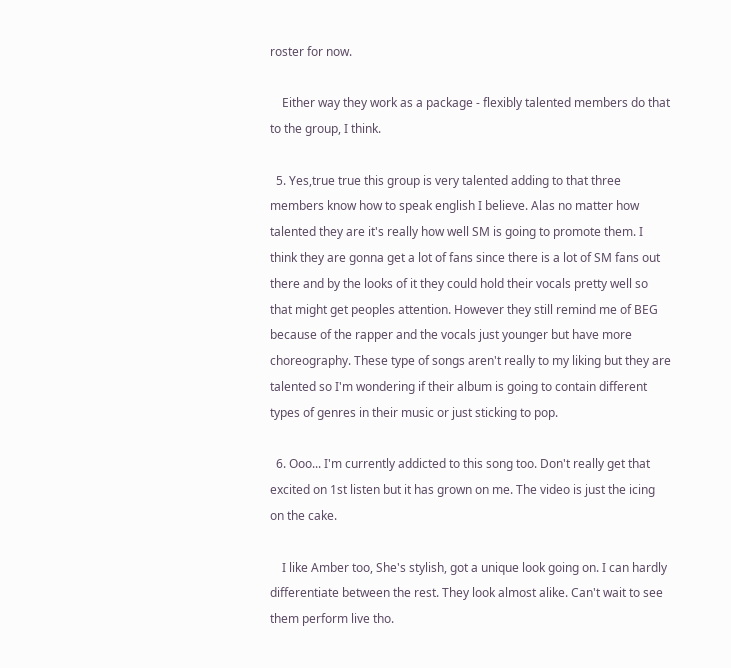roster for now.

    Either way they work as a package - flexibly talented members do that to the group, I think.

  5. Yes,true true this group is very talented adding to that three members know how to speak english I believe. Alas no matter how talented they are it's really how well SM is going to promote them. I think they are gonna get a lot of fans since there is a lot of SM fans out there and by the looks of it they could hold their vocals pretty well so that might get peoples attention. However they still remind me of BEG because of the rapper and the vocals just younger but have more choreography. These type of songs aren't really to my liking but they are talented so I'm wondering if their album is going to contain different types of genres in their music or just sticking to pop.

  6. Ooo... I'm currently addicted to this song too. Don't really get that excited on 1st listen but it has grown on me. The video is just the icing on the cake.

    I like Amber too, She's stylish, got a unique look going on. I can hardly differentiate between the rest. They look almost alike. Can't wait to see them perform live tho.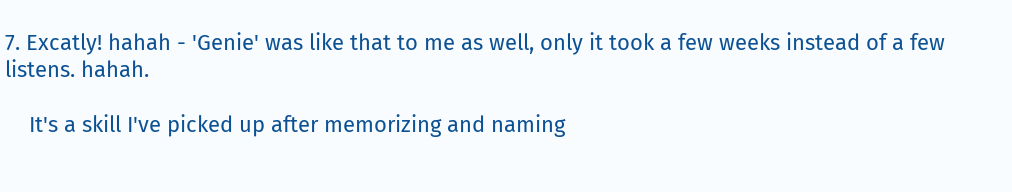7. Excatly! hahah - 'Genie' was like that to me as well, only it took a few weeks instead of a few listens. hahah.

    It's a skill I've picked up after memorizing and naming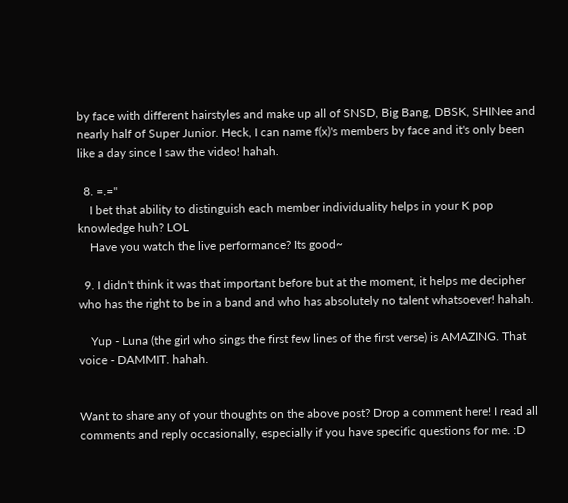by face with different hairstyles and make up all of SNSD, Big Bang, DBSK, SHINee and nearly half of Super Junior. Heck, I can name f(x)'s members by face and it's only been like a day since I saw the video! hahah.

  8. =.="
    I bet that ability to distinguish each member individuality helps in your K pop knowledge huh? LOL
    Have you watch the live performance? Its good~

  9. I didn't think it was that important before but at the moment, it helps me decipher who has the right to be in a band and who has absolutely no talent whatsoever! hahah.

    Yup - Luna (the girl who sings the first few lines of the first verse) is AMAZING. That voice - DAMMIT. hahah.


Want to share any of your thoughts on the above post? Drop a comment here! I read all comments and reply occasionally, especially if you have specific questions for me. :D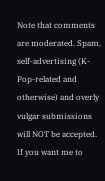Note that comments are moderated. Spam, self-advertising (K-Pop-related and otherwise) and overly vulgar submissions will NOT be accepted. If you want me to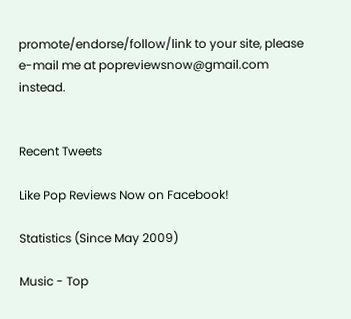promote/endorse/follow/link to your site, please e-mail me at popreviewsnow@gmail.com instead.


Recent Tweets

Like Pop Reviews Now on Facebook!

Statistics (Since May 2009)

Music - Top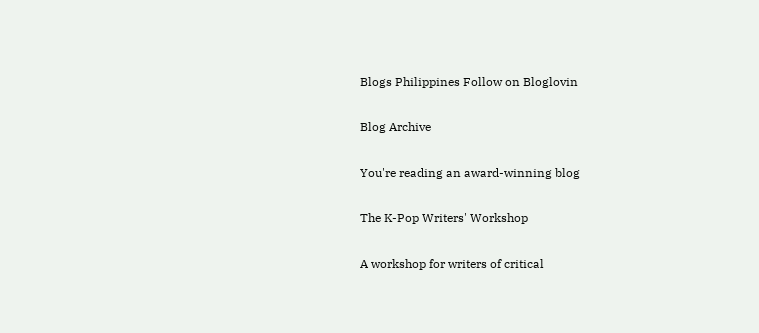Blogs Philippines Follow on Bloglovin

Blog Archive

You're reading an award-winning blog

The K-Pop Writers' Workshop

A workshop for writers of critical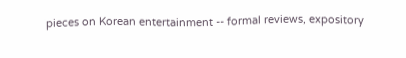pieces on Korean entertainment -- formal reviews, expository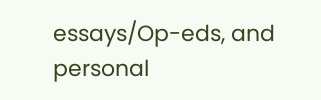essays/Op-eds, and personal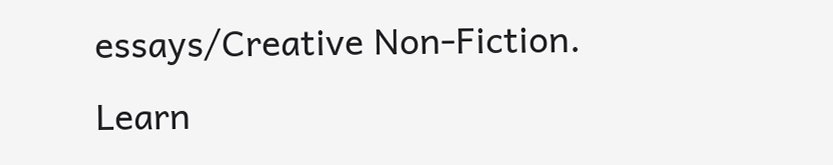essays/Creative Non-Fiction.
Learn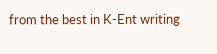from the best in K-Ent writing